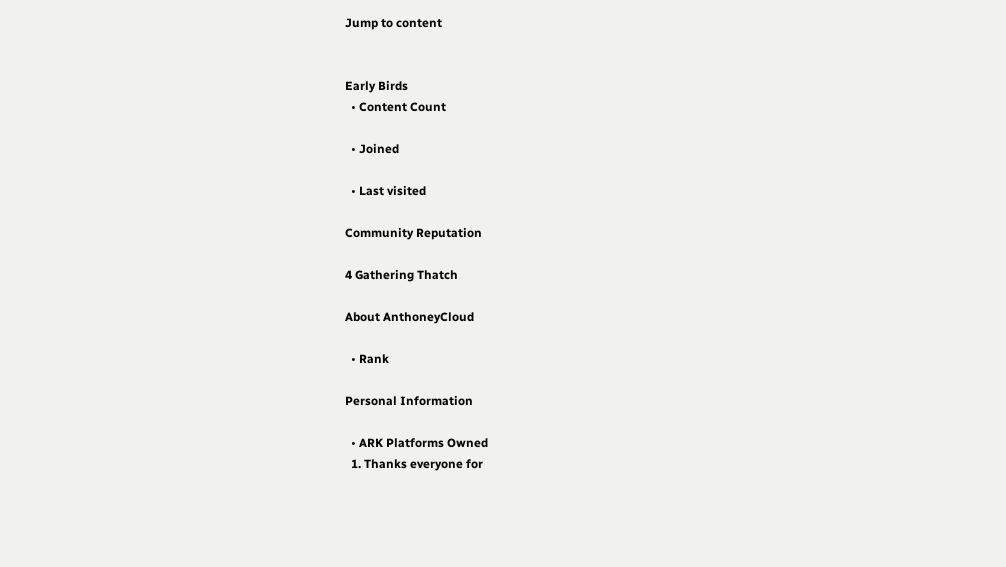Jump to content


Early Birds
  • Content Count

  • Joined

  • Last visited

Community Reputation

4 Gathering Thatch

About AnthoneyCloud

  • Rank

Personal Information

  • ARK Platforms Owned
  1. Thanks everyone for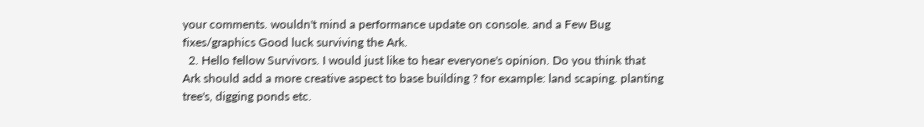your comments. wouldn't mind a performance update on console. and a Few Bug fixes/graphics Good luck surviving the Ark.
  2. Hello fellow Survivors. I would just like to hear everyone's opinion. Do you think that Ark should add a more creative aspect to base building ? for example: land scaping. planting tree's, digging ponds etc.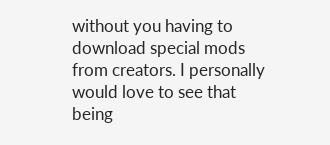without you having to download special mods from creators. I personally would love to see that being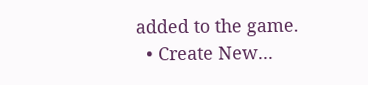added to the game.
  • Create New...